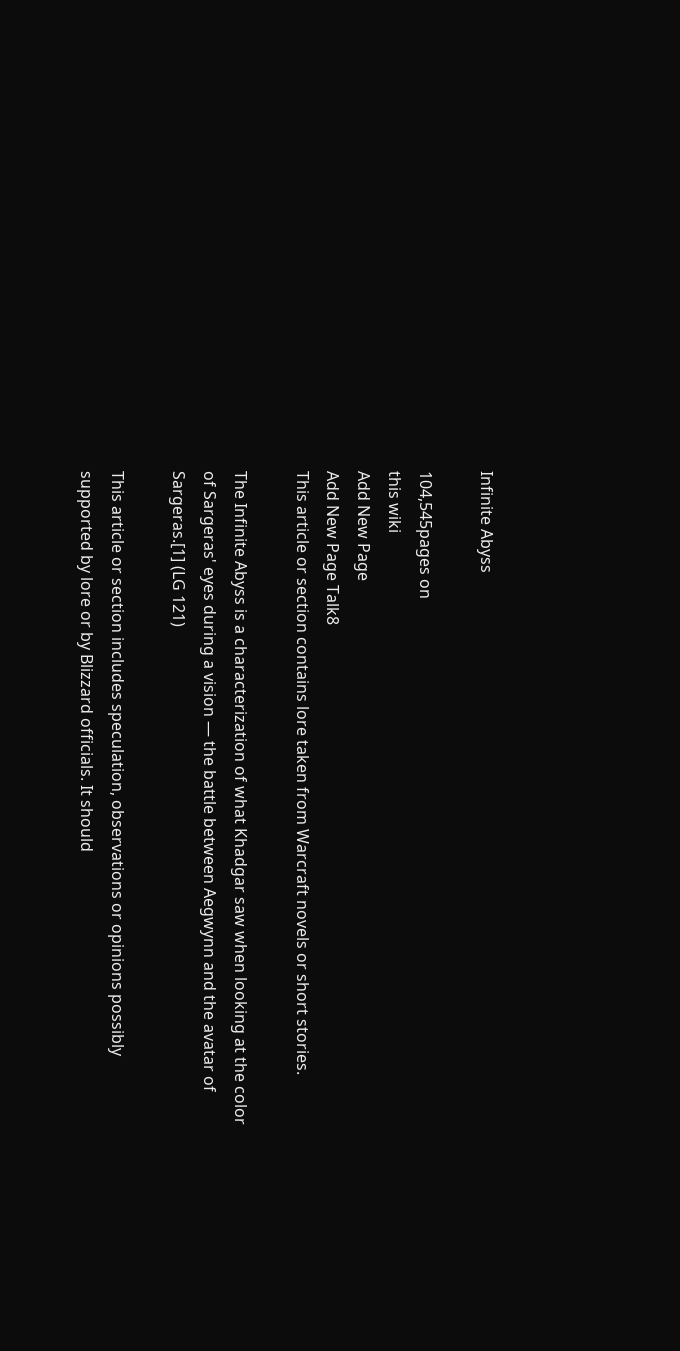Infinite Abyss

104,545pages on
this wiki
Add New Page
Add New Page Talk8
This article or section contains lore taken from Warcraft novels or short stories.

The Infinite Abyss is a characterization of what Khadgar saw when looking at the color of Sargeras' eyes during a vision — the battle between Aegwynn and the avatar of Sargeras.[1] (LG 121)

This article or section includes speculation, observations or opinions possibly supported by lore or by Blizzard officials. It should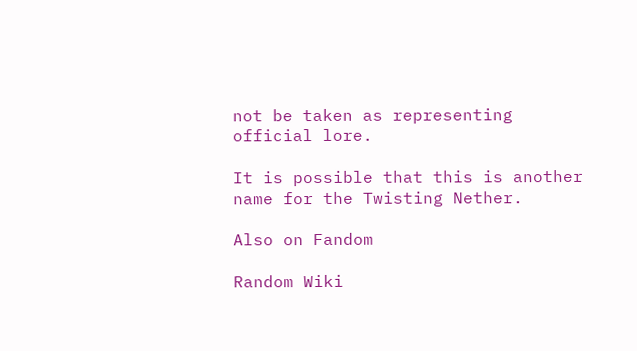not be taken as representing official lore.

It is possible that this is another name for the Twisting Nether.

Also on Fandom

Random Wiki